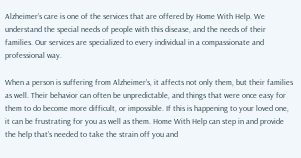Alzheimer’s care is one of the services that are offered by Home With Help. We understand the special needs of people with this disease, and the needs of their families. Our services are specialized to every individual in a compassionate and professional way.

When a person is suffering from Alzheimer’s, it affects not only them, but their families as well. Their behavior can often be unpredictable, and things that were once easy for them to do become more difficult, or impossible. If this is happening to your loved one, it can be frustrating for you as well as them. Home With Help can step in and provide the help that’s needed to take the strain off you and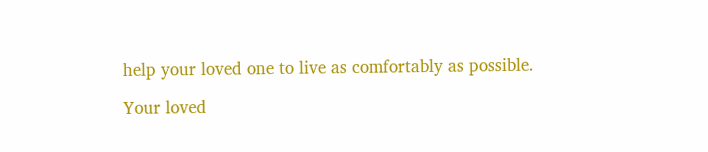help your loved one to live as comfortably as possible.

Your loved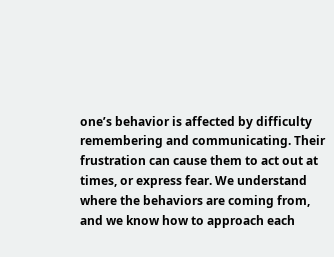one’s behavior is affected by difficulty remembering and communicating. Their frustration can cause them to act out at times, or express fear. We understand where the behaviors are coming from, and we know how to approach each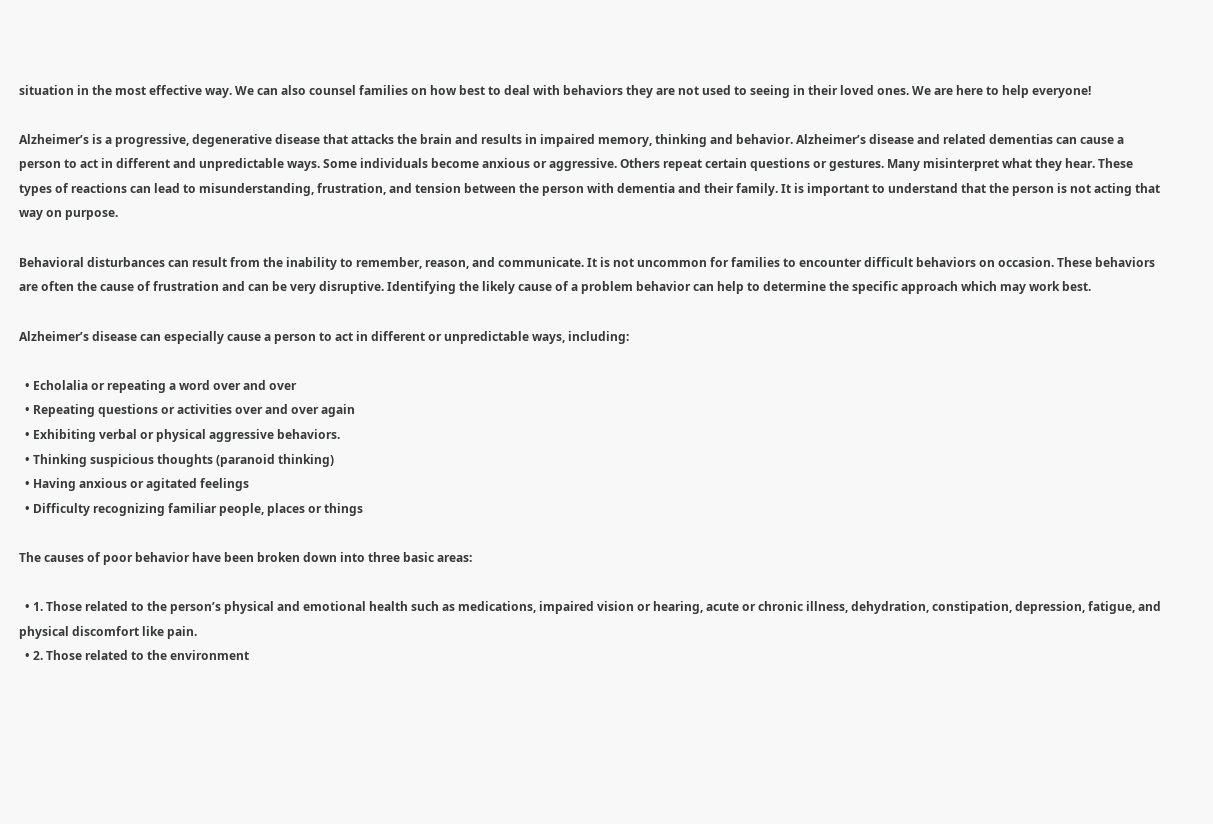situation in the most effective way. We can also counsel families on how best to deal with behaviors they are not used to seeing in their loved ones. We are here to help everyone!

Alzheimer’s is a progressive, degenerative disease that attacks the brain and results in impaired memory, thinking and behavior. Alzheimer’s disease and related dementias can cause a person to act in different and unpredictable ways. Some individuals become anxious or aggressive. Others repeat certain questions or gestures. Many misinterpret what they hear. These types of reactions can lead to misunderstanding, frustration, and tension between the person with dementia and their family. It is important to understand that the person is not acting that way on purpose.

Behavioral disturbances can result from the inability to remember, reason, and communicate. It is not uncommon for families to encounter difficult behaviors on occasion. These behaviors are often the cause of frustration and can be very disruptive. Identifying the likely cause of a problem behavior can help to determine the specific approach which may work best.

Alzheimer’s disease can especially cause a person to act in different or unpredictable ways, including:

  • Echolalia or repeating a word over and over
  • Repeating questions or activities over and over again
  • Exhibiting verbal or physical aggressive behaviors.
  • Thinking suspicious thoughts (paranoid thinking)
  • Having anxious or agitated feelings
  • Difficulty recognizing familiar people, places or things

The causes of poor behavior have been broken down into three basic areas:

  • 1. Those related to the person’s physical and emotional health such as medications, impaired vision or hearing, acute or chronic illness, dehydration, constipation, depression, fatigue, and physical discomfort like pain.
  • 2. Those related to the environment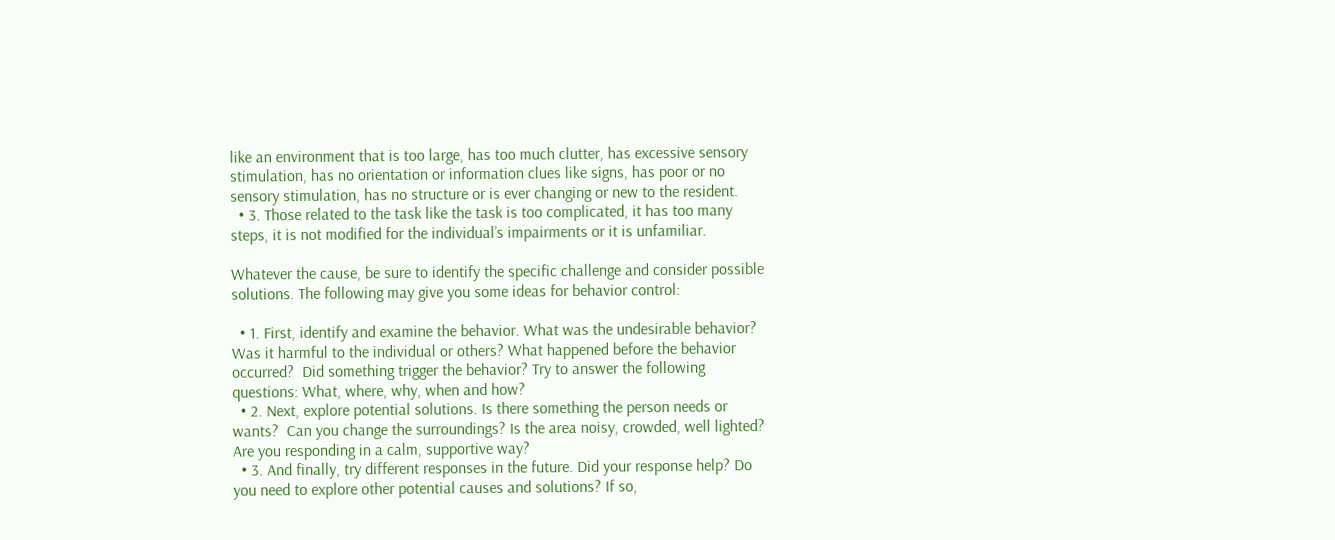like an environment that is too large, has too much clutter, has excessive sensory stimulation, has no orientation or information clues like signs, has poor or no sensory stimulation, has no structure or is ever changing or new to the resident.
  • 3. Those related to the task like the task is too complicated, it has too many steps, it is not modified for the individual’s impairments or it is unfamiliar.

Whatever the cause, be sure to identify the specific challenge and consider possible solutions. The following may give you some ideas for behavior control:

  • 1. First, identify and examine the behavior. What was the undesirable behavior? Was it harmful to the individual or others? What happened before the behavior occurred?  Did something trigger the behavior? Try to answer the following questions: What, where, why, when and how?
  • 2. Next, explore potential solutions. Is there something the person needs or wants?  Can you change the surroundings? Is the area noisy, crowded, well lighted? Are you responding in a calm, supportive way?
  • 3. And finally, try different responses in the future. Did your response help? Do you need to explore other potential causes and solutions? If so,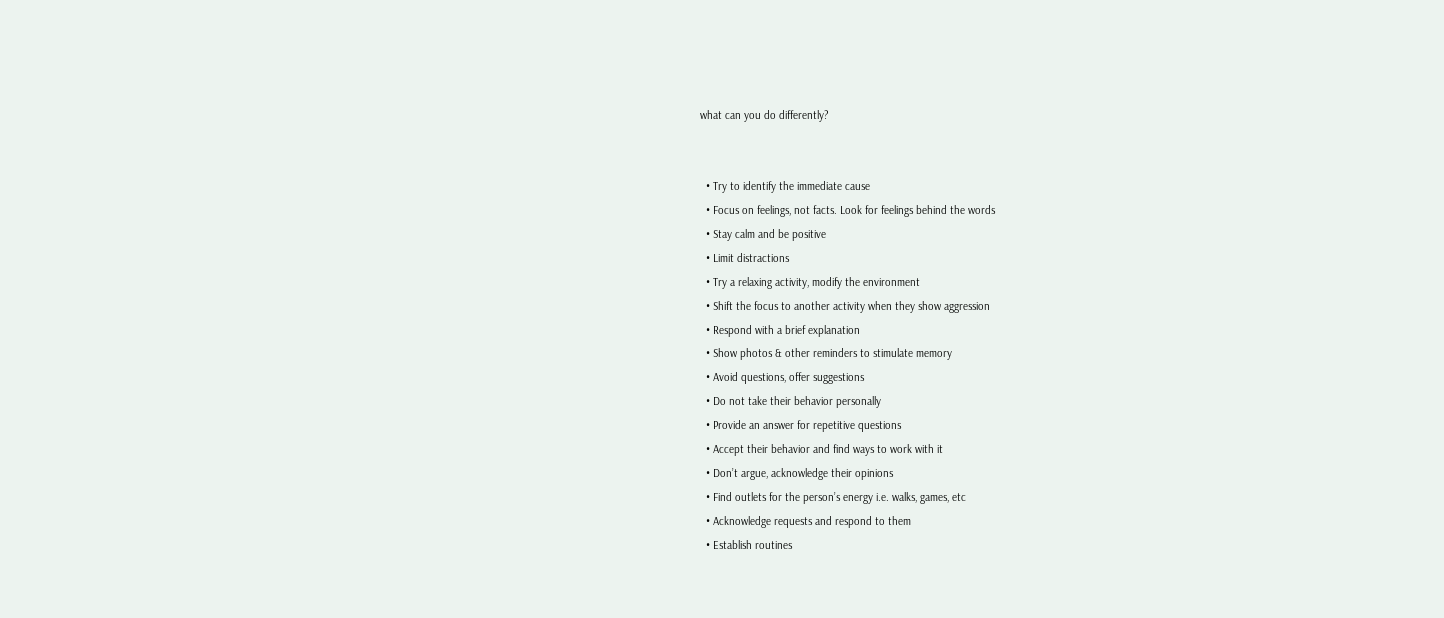what can you do differently?


  • Try to identify the immediate cause
  • Focus on feelings, not facts. Look for feelings behind the words
  • Stay calm and be positive
  • Limit distractions
  • Try a relaxing activity, modify the environment
  • Shift the focus to another activity when they show aggression
  • Respond with a brief explanation
  • Show photos & other reminders to stimulate memory
  • Avoid questions, offer suggestions
  • Do not take their behavior personally
  • Provide an answer for repetitive questions
  • Accept their behavior and find ways to work with it
  • Don’t argue, acknowledge their opinions
  • Find outlets for the person’s energy i.e. walks, games, etc
  • Acknowledge requests and respond to them
  • Establish routines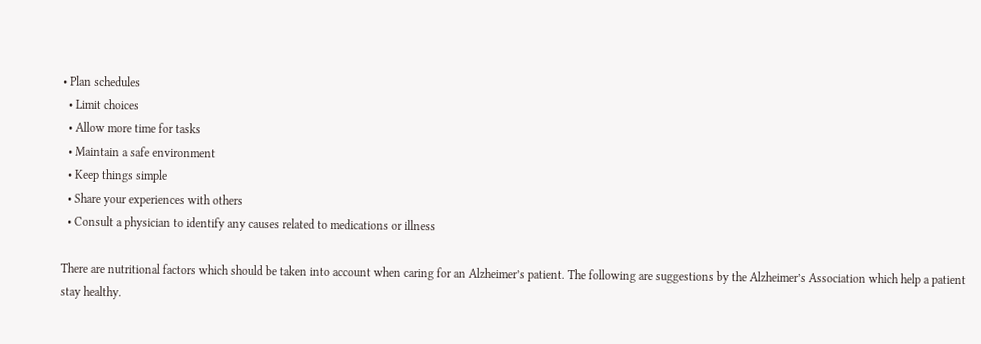• Plan schedules
  • Limit choices
  • Allow more time for tasks
  • Maintain a safe environment
  • Keep things simple
  • Share your experiences with others
  • Consult a physician to identify any causes related to medications or illness

There are nutritional factors which should be taken into account when caring for an Alzheimer’s patient. The following are suggestions by the Alzheimer’s Association which help a patient stay healthy.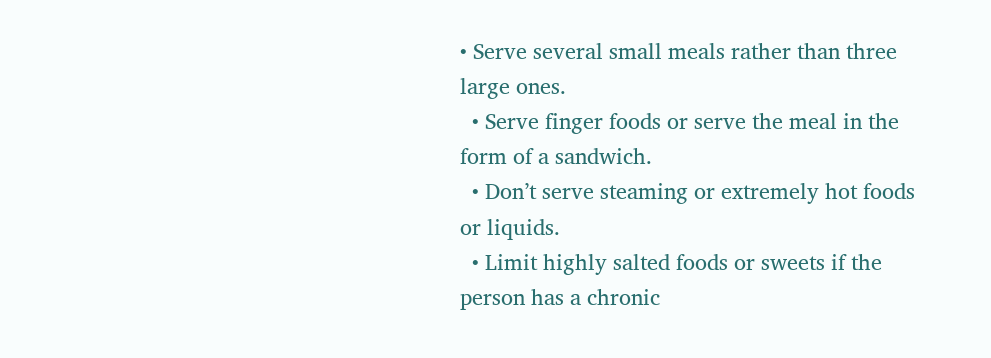• Serve several small meals rather than three large ones.
  • Serve finger foods or serve the meal in the form of a sandwich.
  • Don’t serve steaming or extremely hot foods or liquids.
  • Limit highly salted foods or sweets if the person has a chronic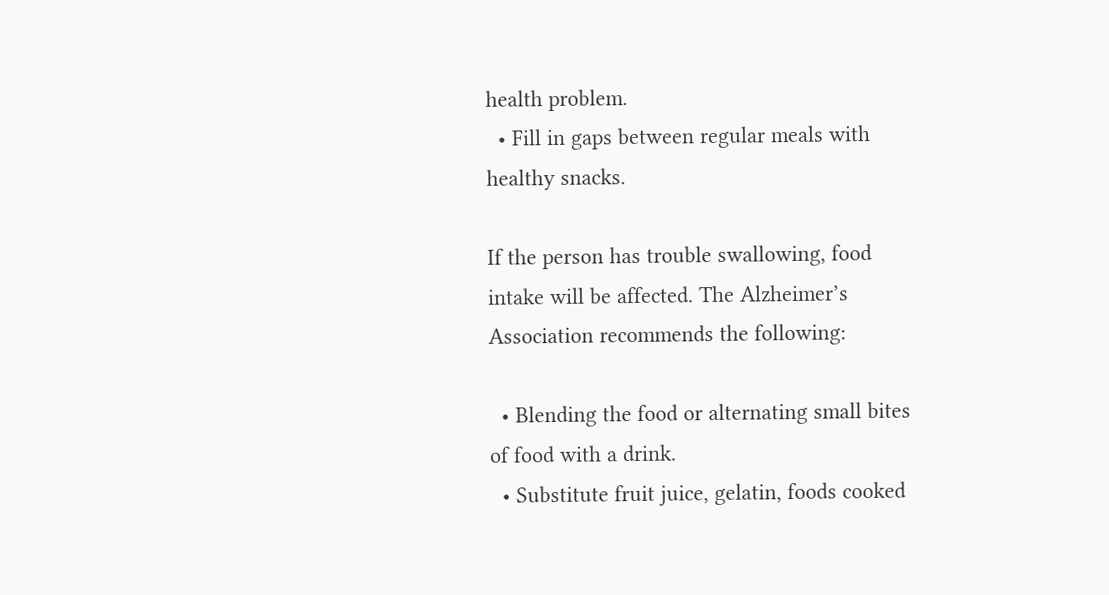health problem.
  • Fill in gaps between regular meals with healthy snacks.

If the person has trouble swallowing, food intake will be affected. The Alzheimer’s Association recommends the following:

  • Blending the food or alternating small bites of food with a drink.
  • Substitute fruit juice, gelatin, foods cooked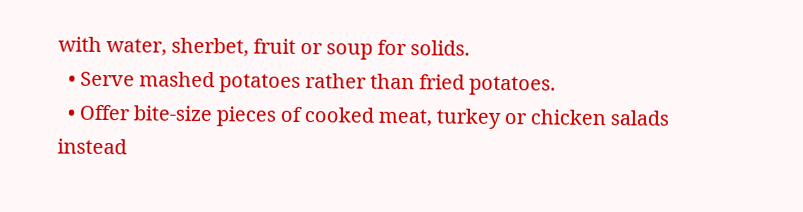with water, sherbet, fruit or soup for solids.
  • Serve mashed potatoes rather than fried potatoes.
  • Offer bite-size pieces of cooked meat, turkey or chicken salads instead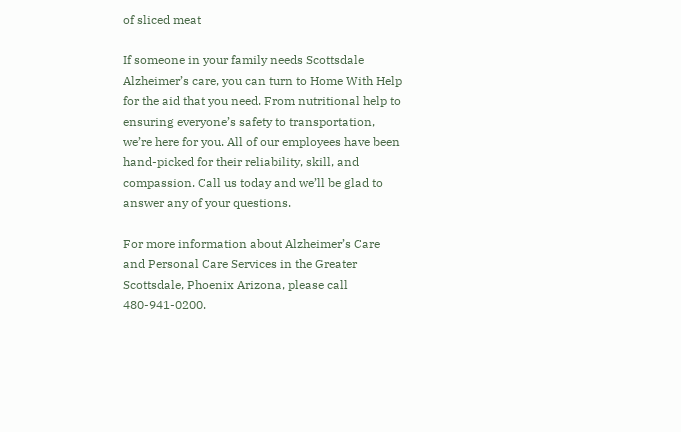of sliced meat

If someone in your family needs Scottsdale Alzheimer’s care, you can turn to Home With Help for the aid that you need. From nutritional help to ensuring everyone’s safety to transportation, we’re here for you. All of our employees have been hand-picked for their reliability, skill, and compassion. Call us today and we’ll be glad to answer any of your questions.

For more information about Alzheimer’s Care and Personal Care Services in the Greater Scottsdale, Phoenix Arizona, please call 480-941-0200.